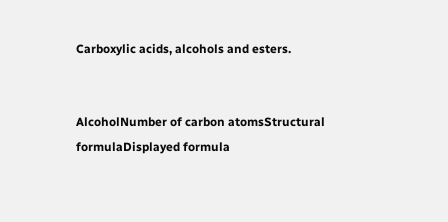Carboxylic acids, alcohols and esters.


AlcoholNumber of carbon atomsStructural formulaDisplayed formula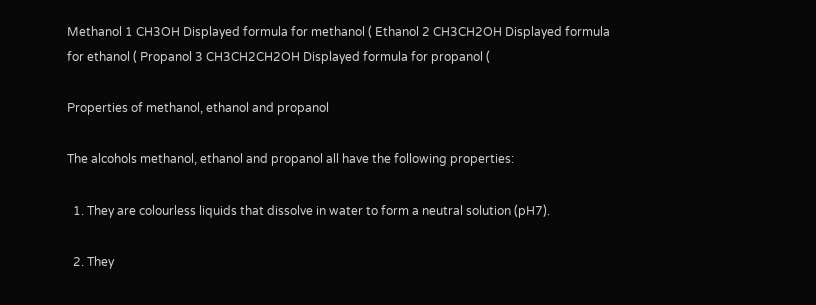Methanol 1 CH3OH Displayed formula for methanol ( Ethanol 2 CH3CH2OH Displayed formula for ethanol ( Propanol 3 CH3CH2CH2OH Displayed formula for propanol (

Properties of methanol, ethanol and propanol

The alcohols methanol, ethanol and propanol all have the following properties:

  1. They are colourless liquids that dissolve in water to form a neutral solution (pH7).

  2. They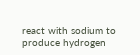react with sodium to produce hydrogen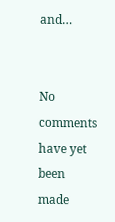and…


No comments have yet been made